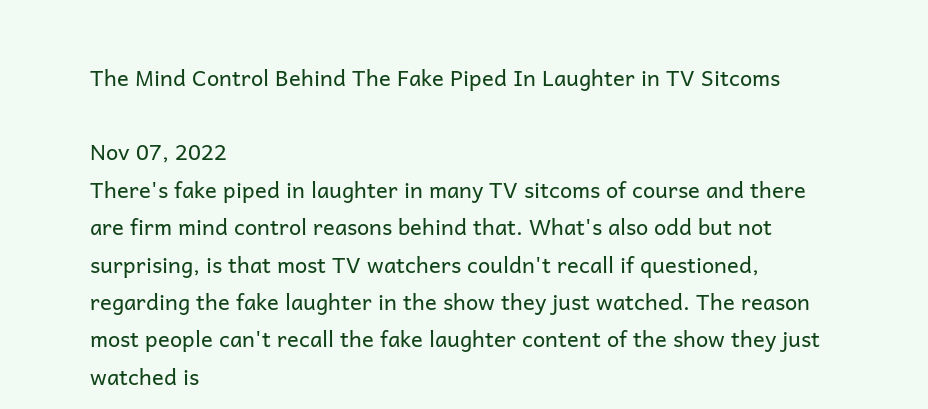The Mind Control Behind The Fake Piped In Laughter in TV Sitcoms

Nov 07, 2022
There's fake piped in laughter in many TV sitcoms of course and there are firm mind control reasons behind that. What's also odd but not surprising, is that most TV watchers couldn't recall if questioned, regarding the fake laughter in the show they just watched. The reason most people can't recall the fake laughter content of the show they just watched is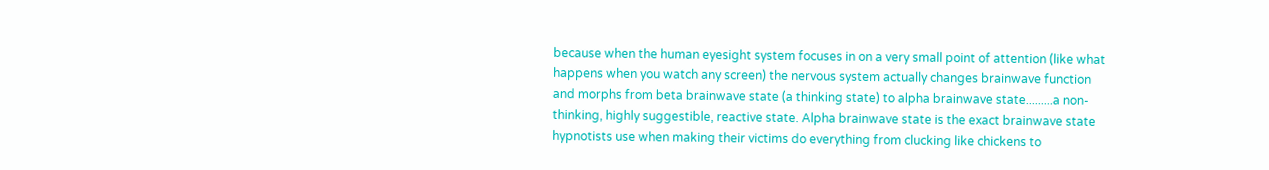because when the human eyesight system focuses in on a very small point of attention (like what happens when you watch any screen) the nervous system actually changes brainwave function and morphs from beta brainwave state (a thinking state) to alpha brainwave state.........a non-thinking, highly suggestible, reactive state. Alpha brainwave state is the exact brainwave state hypnotists use when making their victims do everything from clucking like chickens to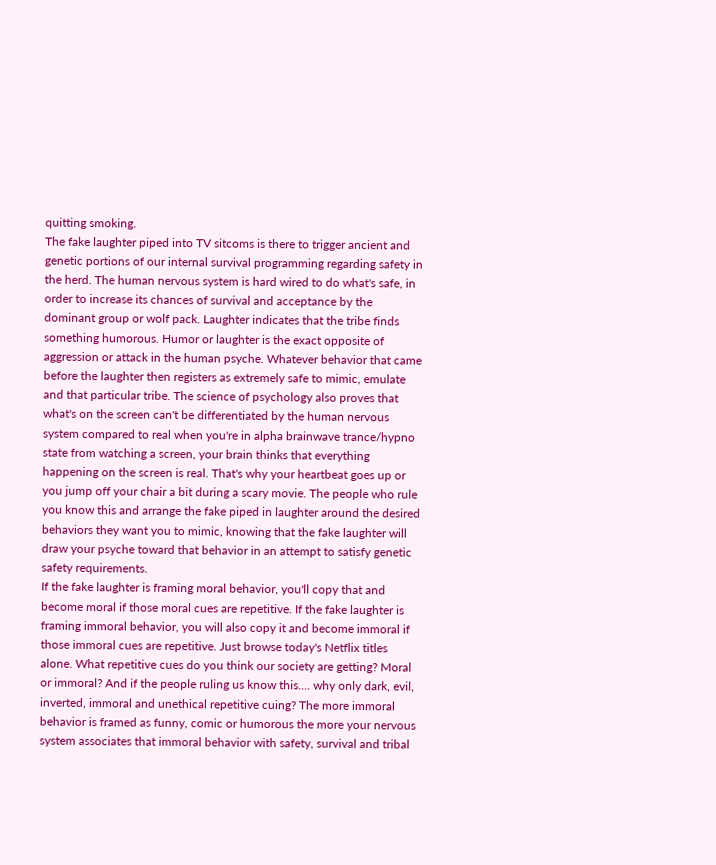quitting smoking.
The fake laughter piped into TV sitcoms is there to trigger ancient and genetic portions of our internal survival programming regarding safety in the herd. The human nervous system is hard wired to do what's safe, in order to increase its chances of survival and acceptance by the dominant group or wolf pack. Laughter indicates that the tribe finds something humorous. Humor or laughter is the exact opposite of aggression or attack in the human psyche. Whatever behavior that came before the laughter then registers as extremely safe to mimic, emulate and that particular tribe. The science of psychology also proves that what's on the screen can't be differentiated by the human nervous system compared to real when you're in alpha brainwave trance/hypno state from watching a screen, your brain thinks that everything happening on the screen is real. That's why your heartbeat goes up or you jump off your chair a bit during a scary movie. The people who rule you know this and arrange the fake piped in laughter around the desired behaviors they want you to mimic, knowing that the fake laughter will draw your psyche toward that behavior in an attempt to satisfy genetic safety requirements.
If the fake laughter is framing moral behavior, you'll copy that and become moral if those moral cues are repetitive. If the fake laughter is framing immoral behavior, you will also copy it and become immoral if those immoral cues are repetitive. Just browse today's Netflix titles alone. What repetitive cues do you think our society are getting? Moral or immoral? And if the people ruling us know this.... why only dark, evil, inverted, immoral and unethical repetitive cuing? The more immoral behavior is framed as funny, comic or humorous the more your nervous system associates that immoral behavior with safety, survival and tribal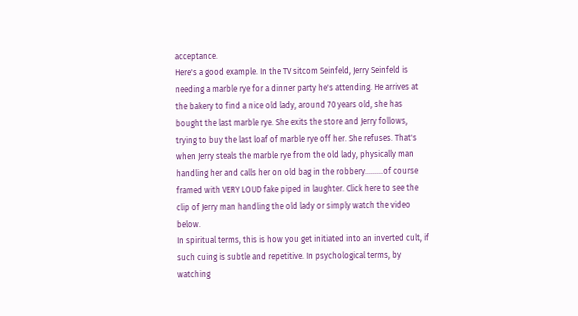acceptance.
Here's a good example. In the TV sitcom Seinfeld, Jerry Seinfeld is needing a marble rye for a dinner party he's attending. He arrives at the bakery to find a nice old lady, around 70 years old, she has bought the last marble rye. She exits the store and Jerry follows, trying to buy the last loaf of marble rye off her. She refuses. That's when Jerry steals the marble rye from the old lady, physically man handling her and calls her on old bag in the robbery.........of course framed with VERY LOUD fake piped in laughter. Click here to see the clip of Jerry man handling the old lady or simply watch the video below.
In spiritual terms, this is how you get initiated into an inverted cult, if such cuing is subtle and repetitive. In psychological terms, by watching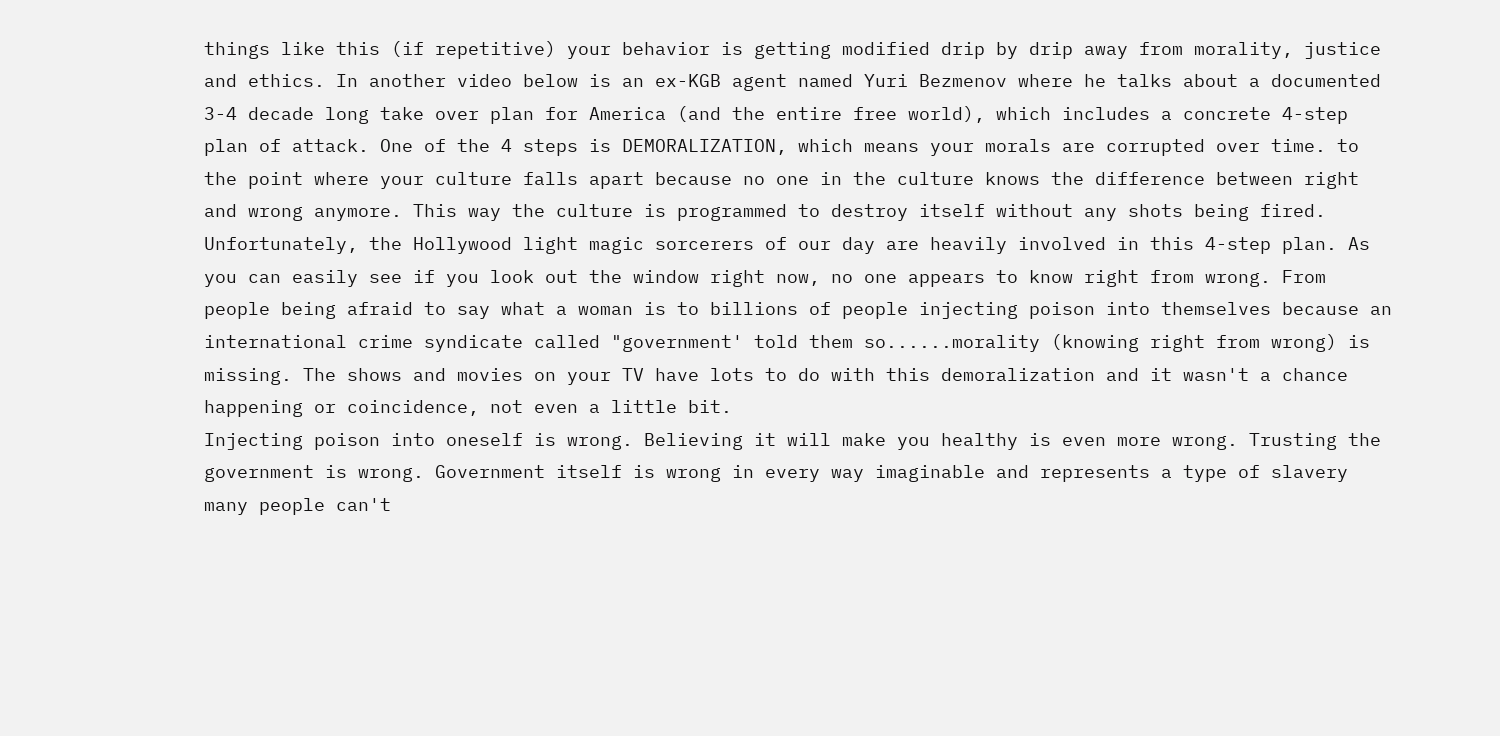things like this (if repetitive) your behavior is getting modified drip by drip away from morality, justice and ethics. In another video below is an ex-KGB agent named Yuri Bezmenov where he talks about a documented 3-4 decade long take over plan for America (and the entire free world), which includes a concrete 4-step plan of attack. One of the 4 steps is DEMORALIZATION, which means your morals are corrupted over time. to the point where your culture falls apart because no one in the culture knows the difference between right and wrong anymore. This way the culture is programmed to destroy itself without any shots being fired.
Unfortunately, the Hollywood light magic sorcerers of our day are heavily involved in this 4-step plan. As you can easily see if you look out the window right now, no one appears to know right from wrong. From people being afraid to say what a woman is to billions of people injecting poison into themselves because an international crime syndicate called "government' told them so......morality (knowing right from wrong) is missing. The shows and movies on your TV have lots to do with this demoralization and it wasn't a chance happening or coincidence, not even a little bit.
Injecting poison into oneself is wrong. Believing it will make you healthy is even more wrong. Trusting the government is wrong. Government itself is wrong in every way imaginable and represents a type of slavery many people can't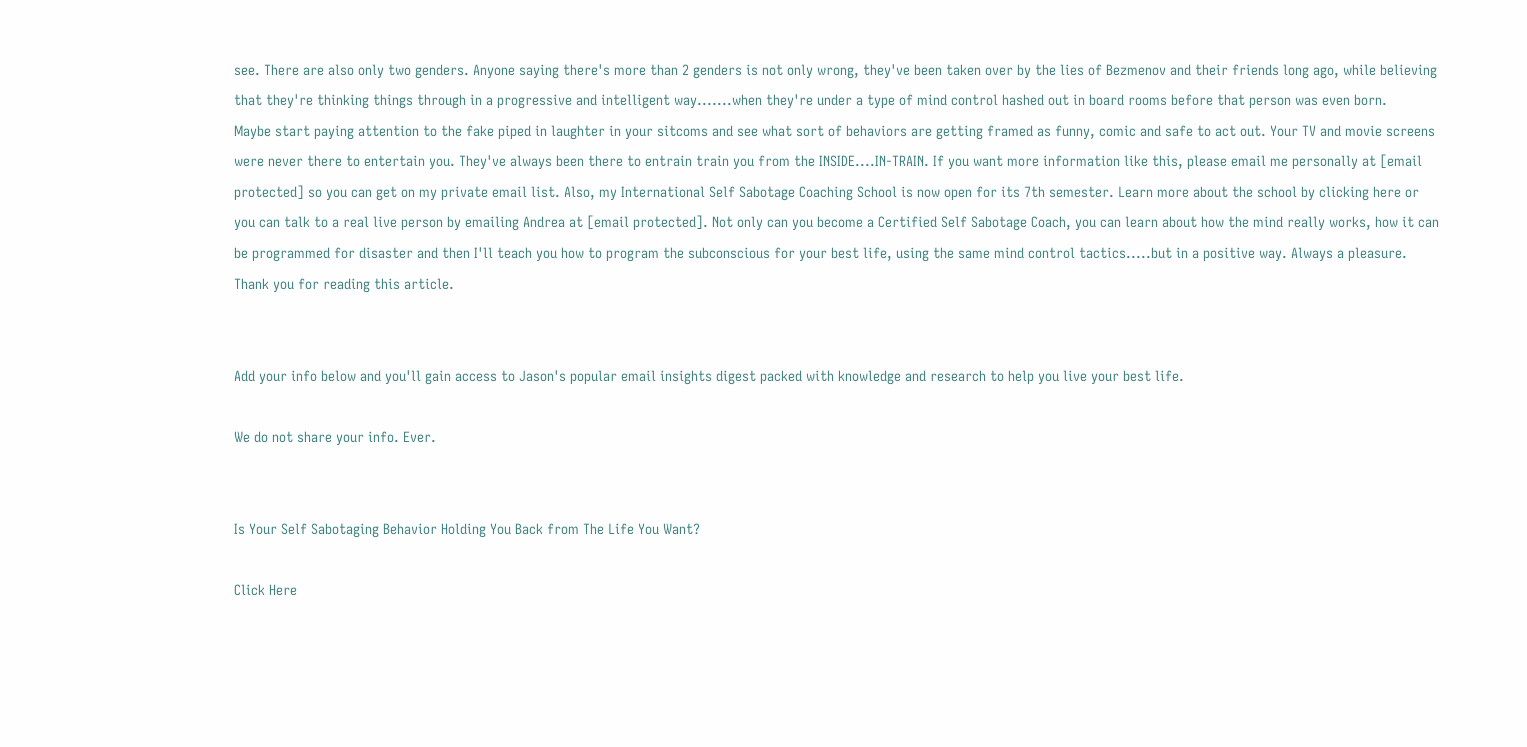see. There are also only two genders. Anyone saying there's more than 2 genders is not only wrong, they've been taken over by the lies of Bezmenov and their friends long ago, while believing that they're thinking things through in a progressive and intelligent way.......when they're under a type of mind control hashed out in board rooms before that person was even born.
Maybe start paying attention to the fake piped in laughter in your sitcoms and see what sort of behaviors are getting framed as funny, comic and safe to act out. Your TV and movie screens were never there to entertain you. They've always been there to entrain train you from the INSIDE....IN-TRAIN. If you want more information like this, please email me personally at [email protected] so you can get on my private email list. Also, my International Self Sabotage Coaching School is now open for its 7th semester. Learn more about the school by clicking here or you can talk to a real live person by emailing Andrea at [email protected]. Not only can you become a Certified Self Sabotage Coach, you can learn about how the mind really works, how it can be programmed for disaster and then I'll teach you how to program the subconscious for your best life, using the same mind control tactics.....but in a positive way. Always a pleasure. Thank you for reading this article.


Add your info below and you'll gain access to Jason's popular email insights digest packed with knowledge and research to help you live your best life.

We do not share your info. Ever.


Is Your Self Sabotaging Behavior Holding You Back from The Life You Want?

Click Here